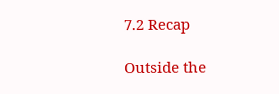7.2 Recap

Outside the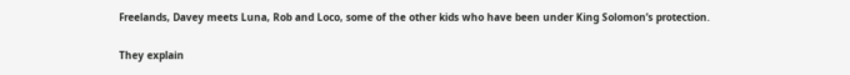Freelands, Davey meets Luna, Rob and Loco, some of the other kids who have been under King Solomon’s protection.

They explain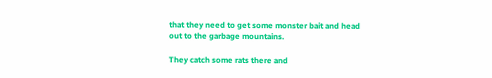that they need to get some monster bait and head out to the garbage mountains.

They catch some rats there and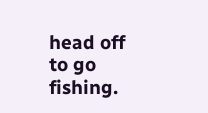head off to go fishing.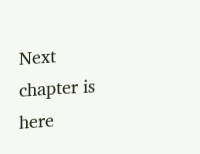Next chapter is here